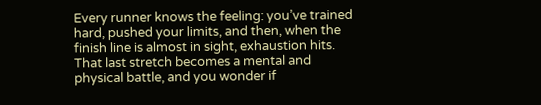Every runner knows the feeling: you’ve trained hard, pushed your limits, and then, when the finish line is almost in sight, exhaustion hits. That last stretch becomes a mental and physical battle, and you wonder if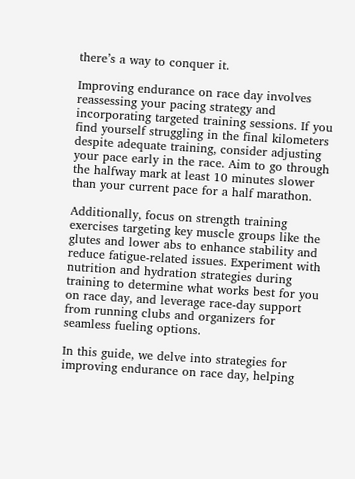there’s a way to conquer it.

Improving endurance on race day involves reassessing your pacing strategy and incorporating targeted training sessions. If you find yourself struggling in the final kilometers despite adequate training, consider adjusting your pace early in the race. Aim to go through the halfway mark at least 10 minutes slower than your current pace for a half marathon.

Additionally, focus on strength training exercises targeting key muscle groups like the glutes and lower abs to enhance stability and reduce fatigue-related issues. Experiment with nutrition and hydration strategies during training to determine what works best for you on race day, and leverage race-day support from running clubs and organizers for seamless fueling options.

In this guide, we delve into strategies for improving endurance on race day, helping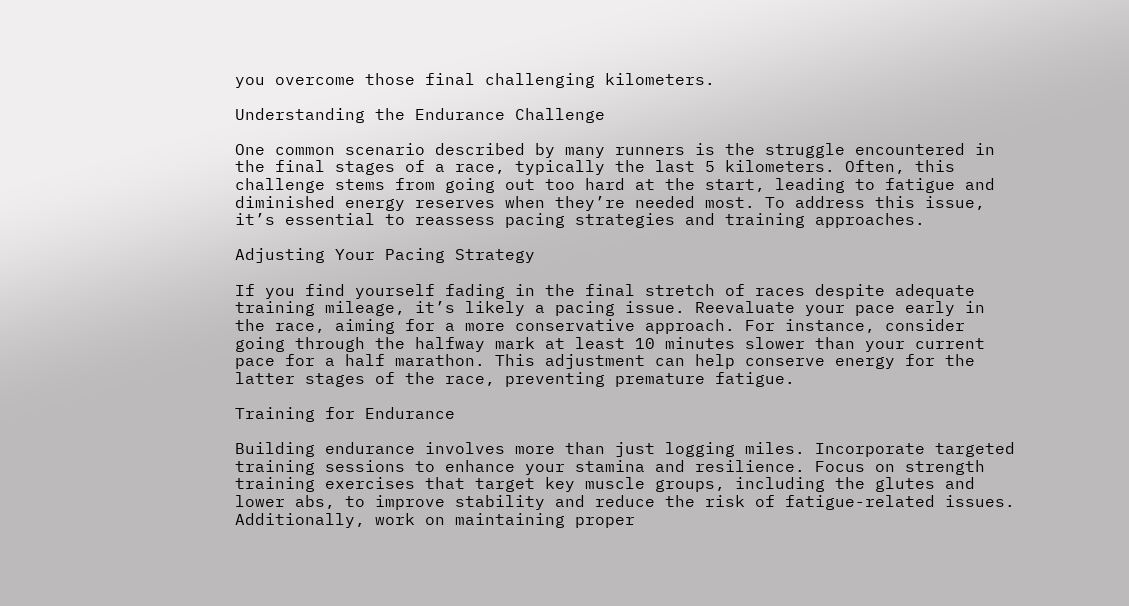you overcome those final challenging kilometers.

Understanding the Endurance Challenge

One common scenario described by many runners is the struggle encountered in the final stages of a race, typically the last 5 kilometers. Often, this challenge stems from going out too hard at the start, leading to fatigue and diminished energy reserves when they’re needed most. To address this issue, it’s essential to reassess pacing strategies and training approaches.

Adjusting Your Pacing Strategy

If you find yourself fading in the final stretch of races despite adequate training mileage, it’s likely a pacing issue. Reevaluate your pace early in the race, aiming for a more conservative approach. For instance, consider going through the halfway mark at least 10 minutes slower than your current pace for a half marathon. This adjustment can help conserve energy for the latter stages of the race, preventing premature fatigue.

Training for Endurance

Building endurance involves more than just logging miles. Incorporate targeted training sessions to enhance your stamina and resilience. Focus on strength training exercises that target key muscle groups, including the glutes and lower abs, to improve stability and reduce the risk of fatigue-related issues. Additionally, work on maintaining proper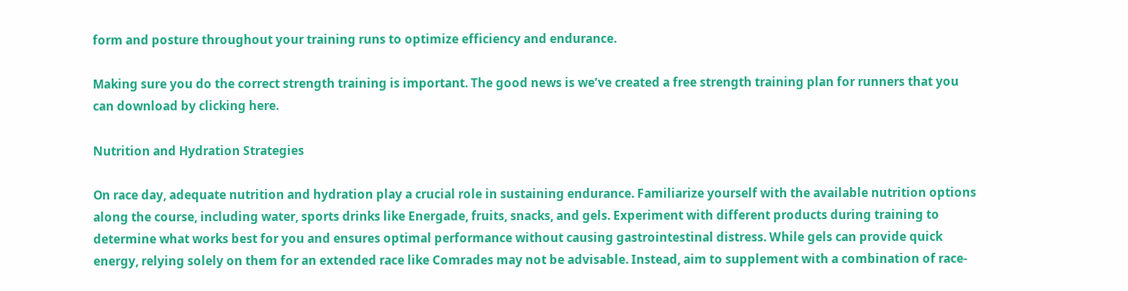form and posture throughout your training runs to optimize efficiency and endurance.

Making sure you do the correct strength training is important. The good news is we’ve created a free strength training plan for runners that you can download by clicking here.

Nutrition and Hydration Strategies

On race day, adequate nutrition and hydration play a crucial role in sustaining endurance. Familiarize yourself with the available nutrition options along the course, including water, sports drinks like Energade, fruits, snacks, and gels. Experiment with different products during training to determine what works best for you and ensures optimal performance without causing gastrointestinal distress. While gels can provide quick energy, relying solely on them for an extended race like Comrades may not be advisable. Instead, aim to supplement with a combination of race-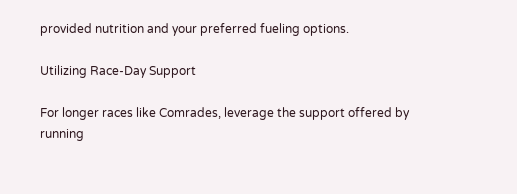provided nutrition and your preferred fueling options.

Utilizing Race-Day Support

For longer races like Comrades, leverage the support offered by running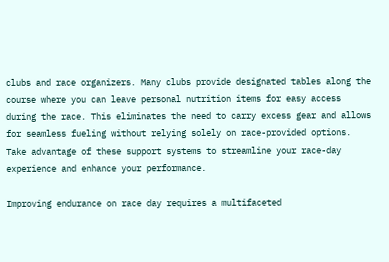clubs and race organizers. Many clubs provide designated tables along the course where you can leave personal nutrition items for easy access during the race. This eliminates the need to carry excess gear and allows for seamless fueling without relying solely on race-provided options. Take advantage of these support systems to streamline your race-day experience and enhance your performance.

Improving endurance on race day requires a multifaceted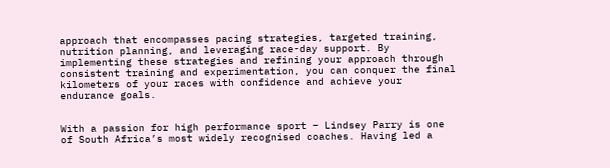approach that encompasses pacing strategies, targeted training, nutrition planning, and leveraging race-day support. By implementing these strategies and refining your approach through consistent training and experimentation, you can conquer the final kilometers of your races with confidence and achieve your endurance goals.


With a passion for high performance sport – Lindsey Parry is one of South Africa’s most widely recognised coaches. Having led a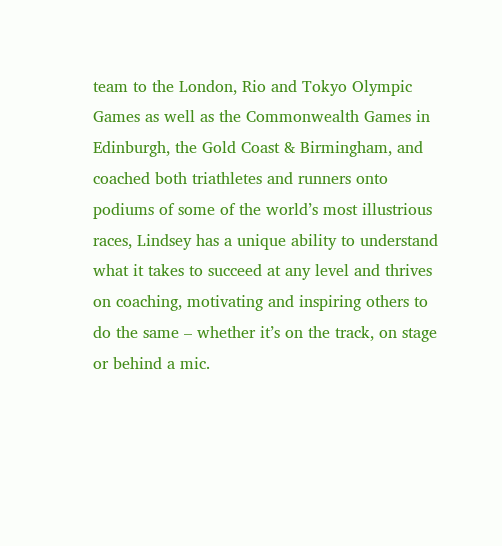team to the London, Rio and Tokyo Olympic Games as well as the Commonwealth Games in Edinburgh, the Gold Coast & Birmingham, and coached both triathletes and runners onto podiums of some of the world’s most illustrious races, Lindsey has a unique ability to understand what it takes to succeed at any level and thrives on coaching, motivating and inspiring others to do the same – whether it’s on the track, on stage or behind a mic.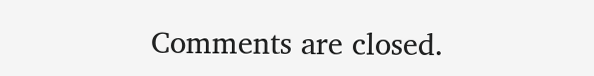Comments are closed.